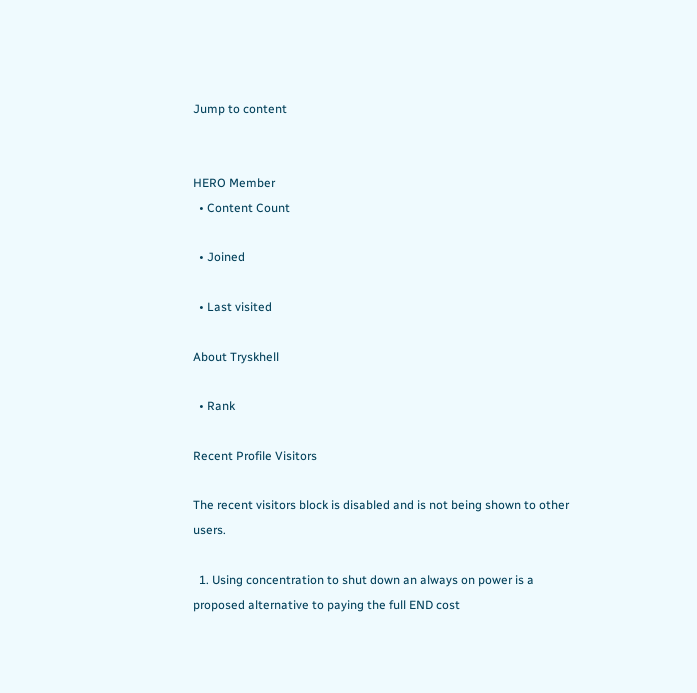Jump to content


HERO Member
  • Content Count

  • Joined

  • Last visited

About Tryskhell

  • Rank

Recent Profile Visitors

The recent visitors block is disabled and is not being shown to other users.

  1. Using concentration to shut down an always on power is a proposed alternative to paying the full END cost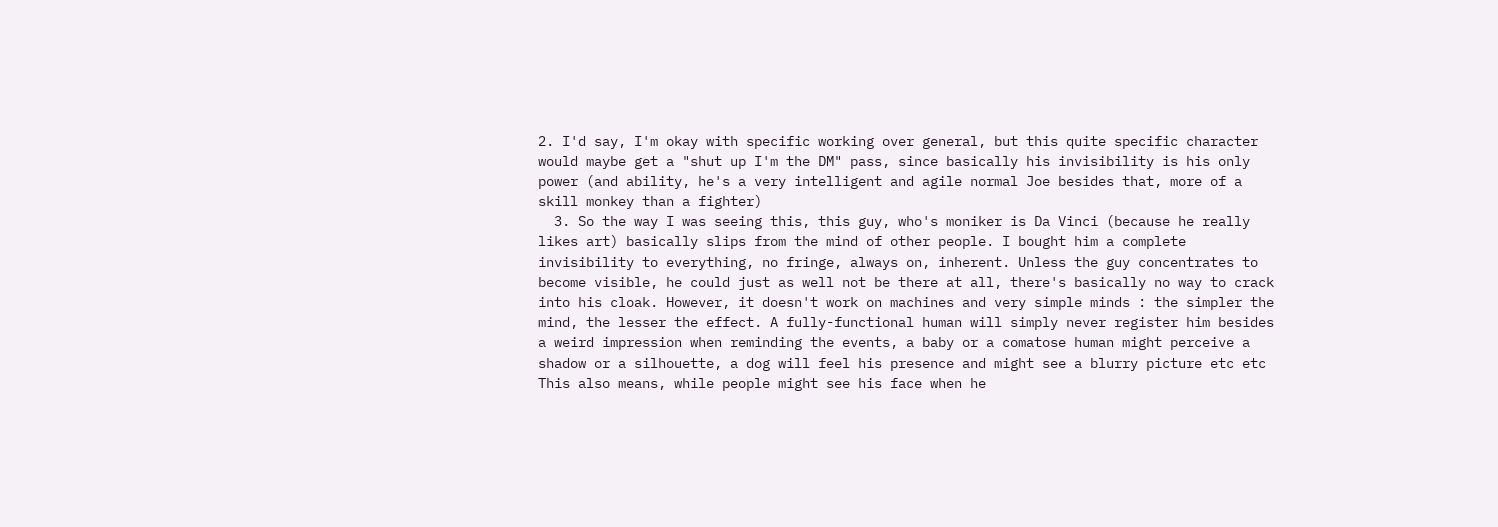2. I'd say, I'm okay with specific working over general, but this quite specific character would maybe get a "shut up I'm the DM" pass, since basically his invisibility is his only power (and ability, he's a very intelligent and agile normal Joe besides that, more of a skill monkey than a fighter)
  3. So the way I was seeing this, this guy, who's moniker is Da Vinci (because he really likes art) basically slips from the mind of other people. I bought him a complete invisibility to everything, no fringe, always on, inherent. Unless the guy concentrates to become visible, he could just as well not be there at all, there's basically no way to crack into his cloak. However, it doesn't work on machines and very simple minds : the simpler the mind, the lesser the effect. A fully-functional human will simply never register him besides a weird impression when reminding the events, a baby or a comatose human might perceive a shadow or a silhouette, a dog will feel his presence and might see a blurry picture etc etc This also means, while people might see his face when he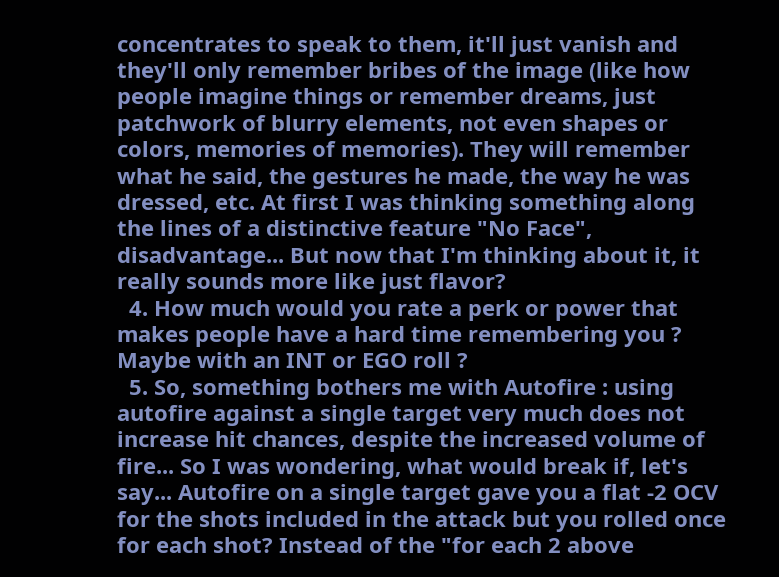concentrates to speak to them, it'll just vanish and they'll only remember bribes of the image (like how people imagine things or remember dreams, just patchwork of blurry elements, not even shapes or colors, memories of memories). They will remember what he said, the gestures he made, the way he was dressed, etc. At first I was thinking something along the lines of a distinctive feature "No Face", disadvantage... But now that I'm thinking about it, it really sounds more like just flavor?
  4. How much would you rate a perk or power that makes people have a hard time remembering you ? Maybe with an INT or EGO roll ?
  5. So, something bothers me with Autofire : using autofire against a single target very much does not increase hit chances, despite the increased volume of fire... So I was wondering, what would break if, let's say... Autofire on a single target gave you a flat -2 OCV for the shots included in the attack but you rolled once for each shot? Instead of the "for each 2 above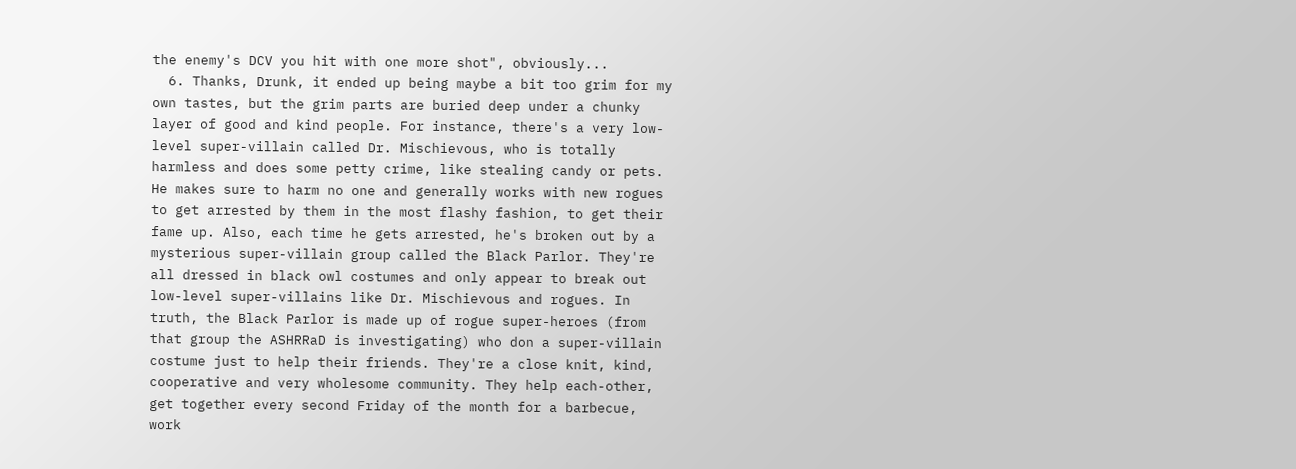the enemy's DCV you hit with one more shot", obviously...
  6. Thanks, Drunk, it ended up being maybe a bit too grim for my own tastes, but the grim parts are buried deep under a chunky layer of good and kind people. For instance, there's a very low-level super-villain called Dr. Mischievous, who is totally harmless and does some petty crime, like stealing candy or pets. He makes sure to harm no one and generally works with new rogues to get arrested by them in the most flashy fashion, to get their fame up. Also, each time he gets arrested, he's broken out by a mysterious super-villain group called the Black Parlor. They're all dressed in black owl costumes and only appear to break out low-level super-villains like Dr. Mischievous and rogues. In truth, the Black Parlor is made up of rogue super-heroes (from that group the ASHRRaD is investigating) who don a super-villain costume just to help their friends. They're a close knit, kind, cooperative and very wholesome community. They help each-other, get together every second Friday of the month for a barbecue, work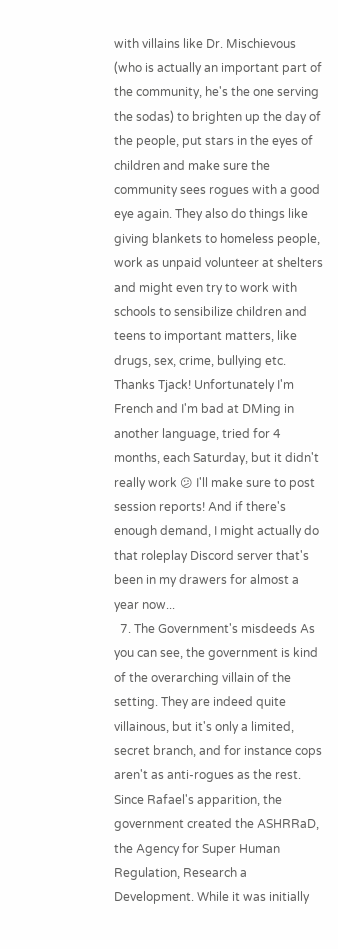with villains like Dr. Mischievous (who is actually an important part of the community, he's the one serving the sodas) to brighten up the day of the people, put stars in the eyes of children and make sure the community sees rogues with a good eye again. They also do things like giving blankets to homeless people, work as unpaid volunteer at shelters and might even try to work with schools to sensibilize children and teens to important matters, like drugs, sex, crime, bullying etc. Thanks Tjack! Unfortunately I'm French and I'm bad at DMing in another language, tried for 4 months, each Saturday, but it didn't really work 😕 I'll make sure to post session reports! And if there's enough demand, I might actually do that roleplay Discord server that's been in my drawers for almost a year now...
  7. The Government's misdeeds As you can see, the government is kind of the overarching villain of the setting. They are indeed quite villainous, but it's only a limited, secret branch, and for instance cops aren't as anti-rogues as the rest. Since Rafael's apparition, the government created the ASHRRaD, the Agency for Super Human Regulation, Research a Development. While it was initially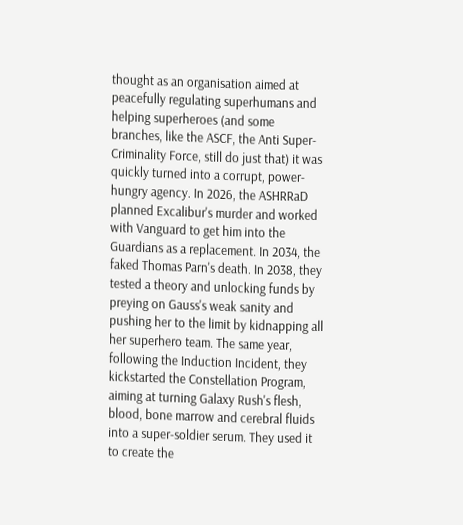thought as an organisation aimed at peacefully regulating superhumans and helping superheroes (and some branches, like the ASCF, the Anti Super-Criminality Force, still do just that) it was quickly turned into a corrupt, power-hungry agency. In 2026, the ASHRRaD planned Excalibur's murder and worked with Vanguard to get him into the Guardians as a replacement. In 2034, the faked Thomas Parn's death. In 2038, they tested a theory and unlocking funds by preying on Gauss's weak sanity and pushing her to the limit by kidnapping all her superhero team. The same year, following the Induction Incident, they kickstarted the Constellation Program, aiming at turning Galaxy Rush's flesh, blood, bone marrow and cerebral fluids into a super-soldier serum. They used it to create the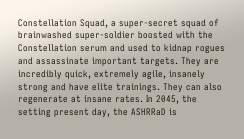Constellation Squad, a super-secret squad of brainwashed super-soldier boosted with the Constellation serum and used to kidnap rogues and assassinate important targets. They are incredibly quick, extremely agile, insanely strong and have elite trainings. They can also regenerate at insane rates. In 2045, the setting present day, the ASHRRaD is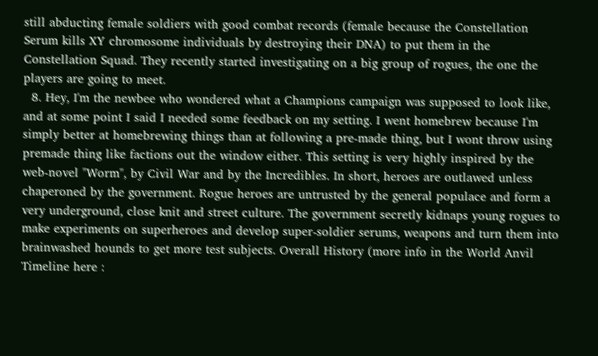still abducting female soldiers with good combat records (female because the Constellation Serum kills XY chromosome individuals by destroying their DNA) to put them in the Constellation Squad. They recently started investigating on a big group of rogues, the one the players are going to meet.
  8. Hey, I'm the newbee who wondered what a Champions campaign was supposed to look like, and at some point I said I needed some feedback on my setting. I went homebrew because I'm simply better at homebrewing things than at following a pre-made thing, but I wont throw using premade thing like factions out the window either. This setting is very highly inspired by the web-novel "Worm", by Civil War and by the Incredibles. In short, heroes are outlawed unless chaperoned by the government. Rogue heroes are untrusted by the general populace and form a very underground, close knit and street culture. The government secretly kidnaps young rogues to make experiments on superheroes and develop super-soldier serums, weapons and turn them into brainwashed hounds to get more test subjects. Overall History (more info in the World Anvil Timeline here :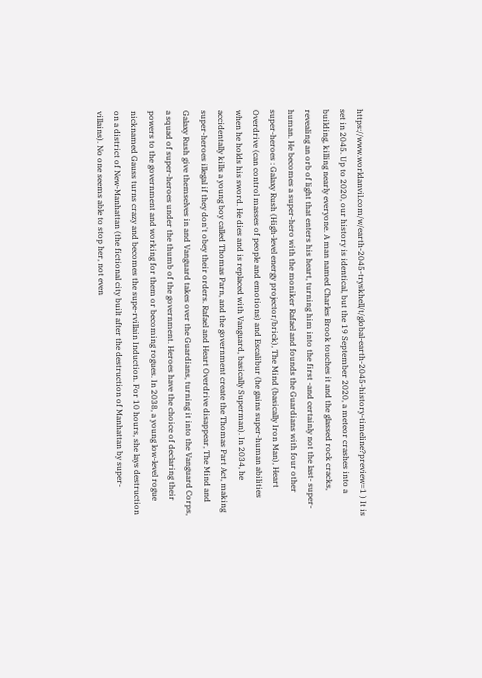https://www.worldanvil.com/w/earth-2045-tryskhell/t/global-earth-2045-history-timeline?preview=1 ) It is set in 2045. Up to 2020, our history is identical, but the 19 September 2020, a meteor crashes into a building, killing nearly everyone. A man named Charles Brook touches it and the glassed rock cracks, revealing an orb of light that enters his heart, turning him into the first -and certainly not the last- super-human. He becomes a super-hero with the moniker Rafael and founds the Guardians with four other super-heroes : Galaxy Rush (High-level energy projector/brick), The Mind (basically Iron Man), Heart Overdrive (can control masses of people and emotions) and Escalibur (he gains super-human abilities when he holds his sword. He dies and is replaced with Vanguard, basically Superman). In 2034, he accidentally kills a young boy called Thomas Parn, and the government create the Thomas Part Act, making super-heroes illegal if they don't obey their orders. Rafael and Heart Overdrive disappear, The Mind and Galaxy Rush give themselves in and Vanguard takes over the Guardians, turning it into the Vanguard Corps, a squad of super-heroes under the thumb of the government. Heroes have the choice of declaring their powers to the government and working for them or becoming rogues. In 2038, a young low-level rogue nicknamed Gauss turns crazy and becomes the supe-rvillain Induction. For 10 hours, she lays destruction on a district of New-Manhattan (the fictional city built after the destruction of Manhattan by super-villains). No one seems able to stop her, not even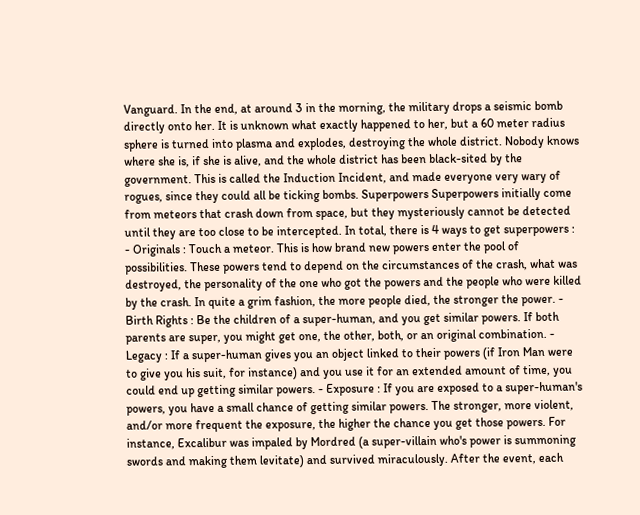Vanguard. In the end, at around 3 in the morning, the military drops a seismic bomb directly onto her. It is unknown what exactly happened to her, but a 60 meter radius sphere is turned into plasma and explodes, destroying the whole district. Nobody knows where she is, if she is alive, and the whole district has been black-sited by the government. This is called the Induction Incident, and made everyone very wary of rogues, since they could all be ticking bombs. Superpowers Superpowers initially come from meteors that crash down from space, but they mysteriously cannot be detected until they are too close to be intercepted. In total, there is 4 ways to get superpowers : - Originals : Touch a meteor. This is how brand new powers enter the pool of possibilities. These powers tend to depend on the circumstances of the crash, what was destroyed, the personality of the one who got the powers and the people who were killed by the crash. In quite a grim fashion, the more people died, the stronger the power. - Birth Rights : Be the children of a super-human, and you get similar powers. If both parents are super, you might get one, the other, both, or an original combination. - Legacy : If a super-human gives you an object linked to their powers (if Iron Man were to give you his suit, for instance) and you use it for an extended amount of time, you could end up getting similar powers. - Exposure : If you are exposed to a super-human's powers, you have a small chance of getting similar powers. The stronger, more violent, and/or more frequent the exposure, the higher the chance you get those powers. For instance, Excalibur was impaled by Mordred (a super-villain who's power is summoning swords and making them levitate) and survived miraculously. After the event, each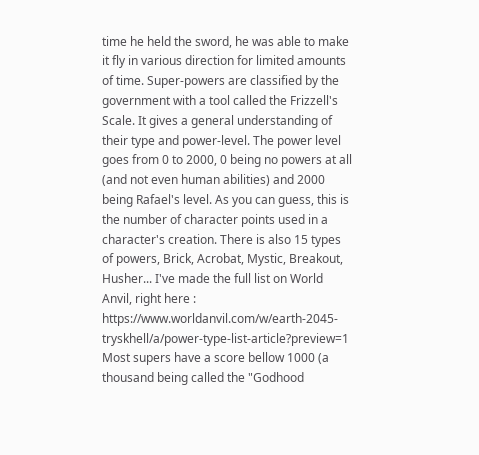time he held the sword, he was able to make it fly in various direction for limited amounts of time. Super-powers are classified by the government with a tool called the Frizzell's Scale. It gives a general understanding of their type and power-level. The power level goes from 0 to 2000, 0 being no powers at all (and not even human abilities) and 2000 being Rafael's level. As you can guess, this is the number of character points used in a character's creation. There is also 15 types of powers, Brick, Acrobat, Mystic, Breakout, Husher... I've made the full list on World Anvil, right here : https://www.worldanvil.com/w/earth-2045-tryskhell/a/power-type-list-article?preview=1 Most supers have a score bellow 1000 (a thousand being called the "Godhood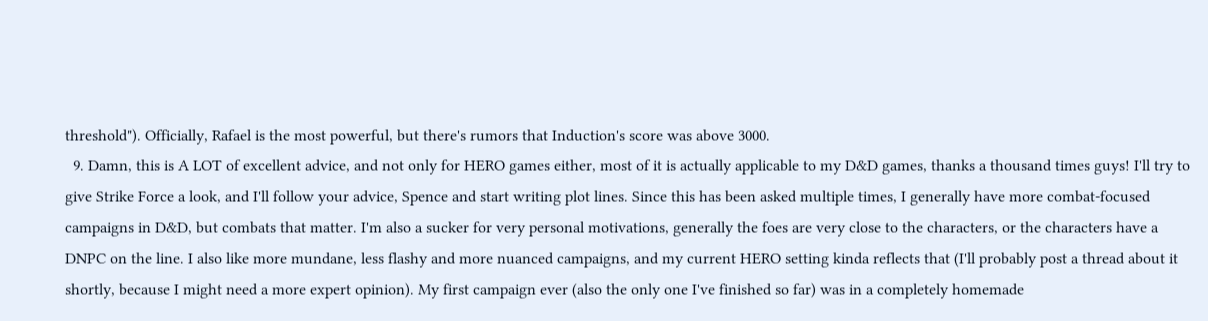threshold"). Officially, Rafael is the most powerful, but there's rumors that Induction's score was above 3000.
  9. Damn, this is A LOT of excellent advice, and not only for HERO games either, most of it is actually applicable to my D&D games, thanks a thousand times guys! I'll try to give Strike Force a look, and I'll follow your advice, Spence and start writing plot lines. Since this has been asked multiple times, I generally have more combat-focused campaigns in D&D, but combats that matter. I'm also a sucker for very personal motivations, generally the foes are very close to the characters, or the characters have a DNPC on the line. I also like more mundane, less flashy and more nuanced campaigns, and my current HERO setting kinda reflects that (I'll probably post a thread about it shortly, because I might need a more expert opinion). My first campaign ever (also the only one I've finished so far) was in a completely homemade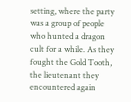setting, where the party was a group of people who hunted a dragon cult for a while. As they fought the Gold Tooth, the lieutenant they encountered again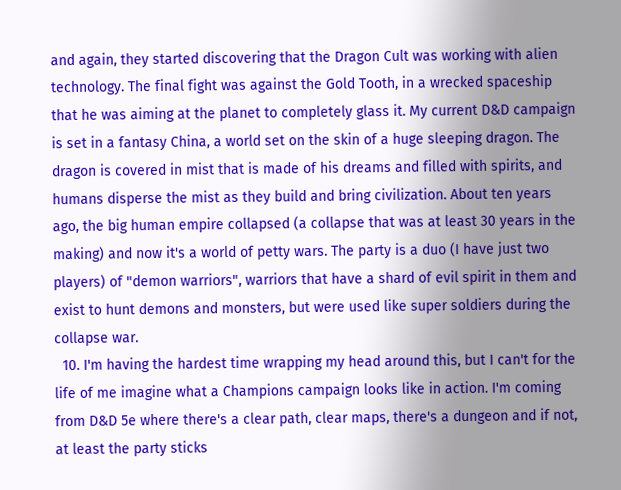and again, they started discovering that the Dragon Cult was working with alien technology. The final fight was against the Gold Tooth, in a wrecked spaceship that he was aiming at the planet to completely glass it. My current D&D campaign is set in a fantasy China, a world set on the skin of a huge sleeping dragon. The dragon is covered in mist that is made of his dreams and filled with spirits, and humans disperse the mist as they build and bring civilization. About ten years ago, the big human empire collapsed (a collapse that was at least 30 years in the making) and now it's a world of petty wars. The party is a duo (I have just two players) of "demon warriors", warriors that have a shard of evil spirit in them and exist to hunt demons and monsters, but were used like super soldiers during the collapse war.
  10. I'm having the hardest time wrapping my head around this, but I can't for the life of me imagine what a Champions campaign looks like in action. I'm coming from D&D 5e where there's a clear path, clear maps, there's a dungeon and if not, at least the party sticks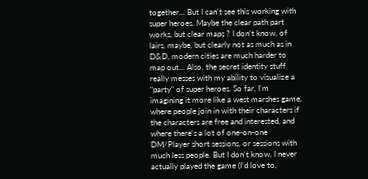together... But I can't see this working with super heroes. Maybe the clear path part works, but clear maps ? I don't know, of lairs, maybe, but clearly not as much as in D&D, modern cities are much harder to map out... Also, the secret identity stuff really messes with my ability to visualize a "party" of super heroes. So far, I'm imagining it more like a west marshes game, where people join in with their characters if the characters are free and interested, and where there's a lot of one-on-one DM/Player short sessions, or sessions with much less people. But I don't know, I never actually played the game (I'd love to,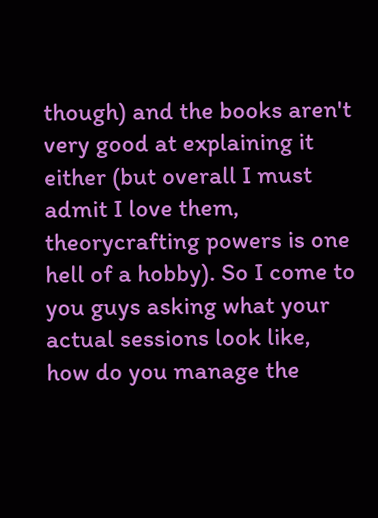though) and the books aren't very good at explaining it either (but overall I must admit I love them, theorycrafting powers is one hell of a hobby). So I come to you guys asking what your actual sessions look like, how do you manage the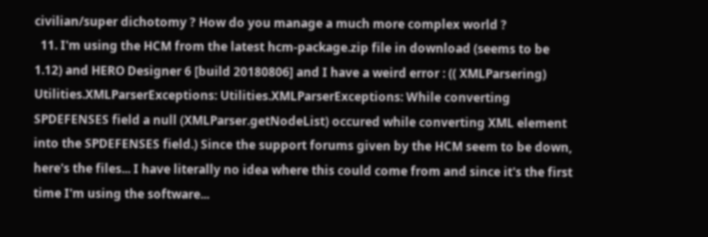civilian/super dichotomy ? How do you manage a much more complex world ?
  11. I'm using the HCM from the latest hcm-package.zip file in download (seems to be 1.12) and HERO Designer 6 [build 20180806] and I have a weird error : (( XMLParsering) Utilities.XMLParserExceptions: Utilities.XMLParserExceptions: While converting SPDEFENSES field a null (XMLParser.getNodeList) occured while converting XML element into the SPDEFENSES field.) Since the support forums given by the HCM seem to be down, here's the files... I have literally no idea where this could come from and since it's the first time I'm using the software...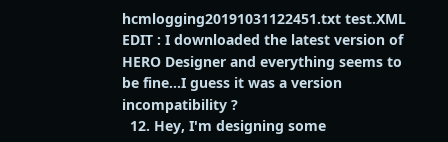hcmlogging20191031122451.txt test.XML EDIT : I downloaded the latest version of HERO Designer and everything seems to be fine...I guess it was a version incompatibility ?
  12. Hey, I'm designing some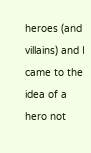heroes (and villains) and I came to the idea of a hero not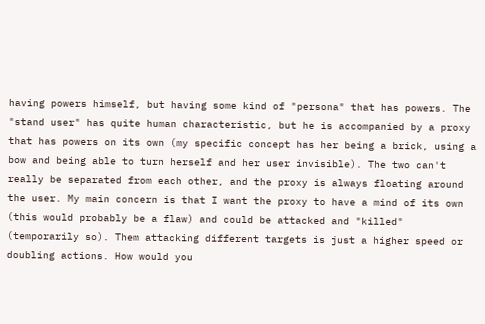having powers himself, but having some kind of "persona" that has powers. The "stand user" has quite human characteristic, but he is accompanied by a proxy that has powers on its own (my specific concept has her being a brick, using a bow and being able to turn herself and her user invisible). The two can't really be separated from each other, and the proxy is always floating around the user. My main concern is that I want the proxy to have a mind of its own (this would probably be a flaw) and could be attacked and "killed" (temporarily so). Them attacking different targets is just a higher speed or doubling actions. How would you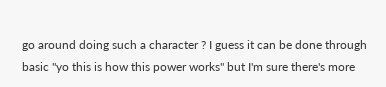go around doing such a character ? I guess it can be done through basic "yo this is how this power works" but I'm sure there's more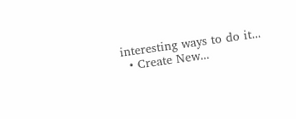interesting ways to do it...
  • Create New...